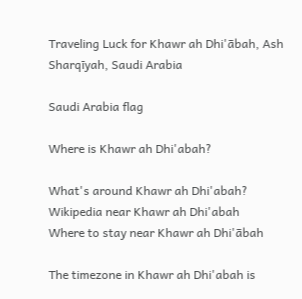Traveling Luck for Khawr ah Dhi'ābah, Ash Sharqīyah, Saudi Arabia

Saudi Arabia flag

Where is Khawr ah Dhi'abah?

What's around Khawr ah Dhi'abah?
Wikipedia near Khawr ah Dhi'abah
Where to stay near Khawr ah Dhi'ābah

The timezone in Khawr ah Dhi'abah is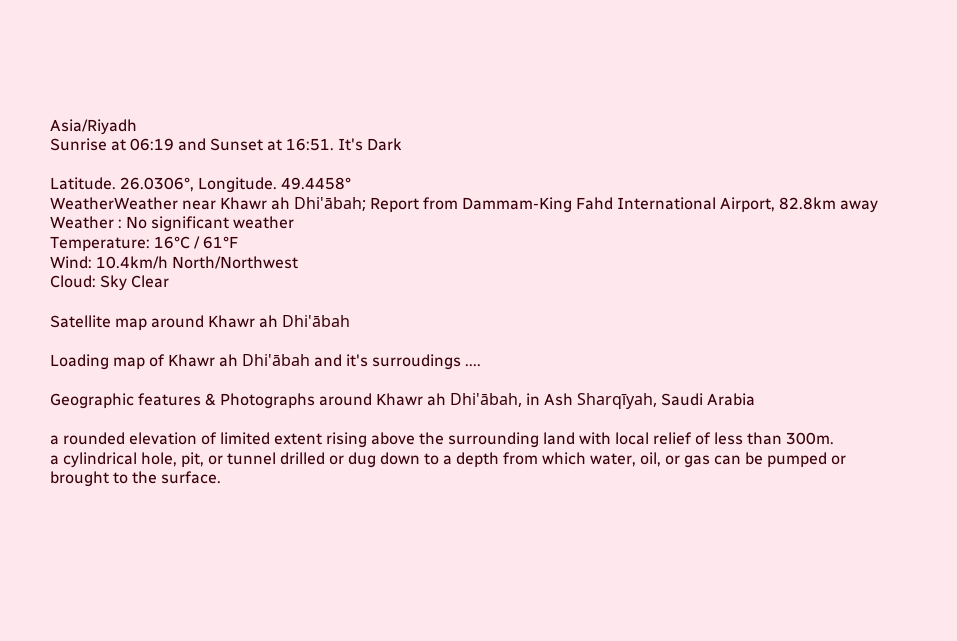Asia/Riyadh
Sunrise at 06:19 and Sunset at 16:51. It's Dark

Latitude. 26.0306°, Longitude. 49.4458°
WeatherWeather near Khawr ah Dhi'ābah; Report from Dammam-King Fahd International Airport, 82.8km away
Weather : No significant weather
Temperature: 16°C / 61°F
Wind: 10.4km/h North/Northwest
Cloud: Sky Clear

Satellite map around Khawr ah Dhi'ābah

Loading map of Khawr ah Dhi'ābah and it's surroudings ....

Geographic features & Photographs around Khawr ah Dhi'ābah, in Ash Sharqīyah, Saudi Arabia

a rounded elevation of limited extent rising above the surrounding land with local relief of less than 300m.
a cylindrical hole, pit, or tunnel drilled or dug down to a depth from which water, oil, or gas can be pumped or brought to the surface.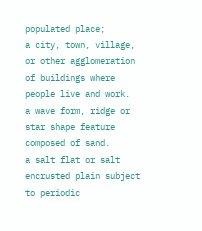populated place;
a city, town, village, or other agglomeration of buildings where people live and work.
a wave form, ridge or star shape feature composed of sand.
a salt flat or salt encrusted plain subject to periodic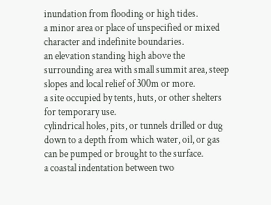inundation from flooding or high tides.
a minor area or place of unspecified or mixed character and indefinite boundaries.
an elevation standing high above the surrounding area with small summit area, steep slopes and local relief of 300m or more.
a site occupied by tents, huts, or other shelters for temporary use.
cylindrical holes, pits, or tunnels drilled or dug down to a depth from which water, oil, or gas can be pumped or brought to the surface.
a coastal indentation between two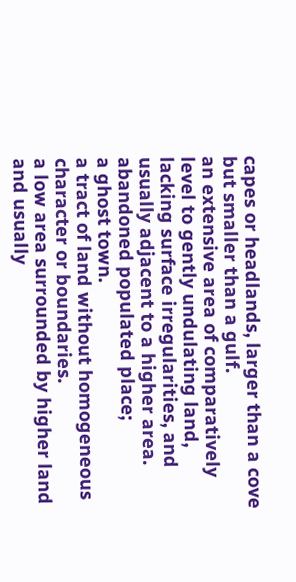capes or headlands, larger than a cove but smaller than a gulf.
an extensive area of comparatively level to gently undulating land, lacking surface irregularities, and usually adjacent to a higher area.
abandoned populated place;
a ghost town.
a tract of land without homogeneous character or boundaries.
a low area surrounded by higher land and usually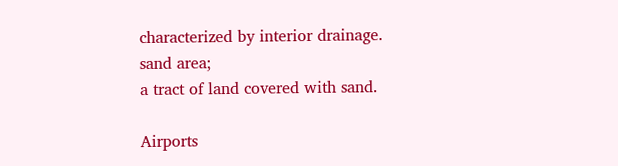characterized by interior drainage.
sand area;
a tract of land covered with sand.

Airports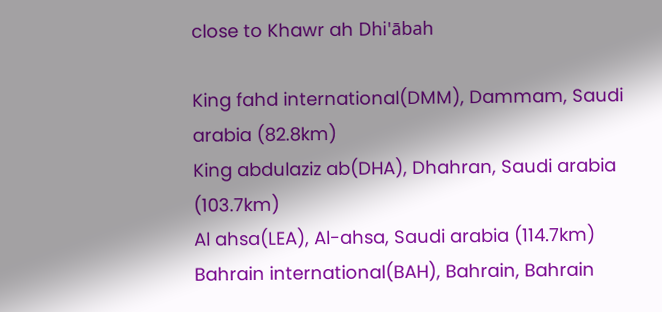close to Khawr ah Dhi'ābah

King fahd international(DMM), Dammam, Saudi arabia (82.8km)
King abdulaziz ab(DHA), Dhahran, Saudi arabia (103.7km)
Al ahsa(LEA), Al-ahsa, Saudi arabia (114.7km)
Bahrain international(BAH), Bahrain, Bahrain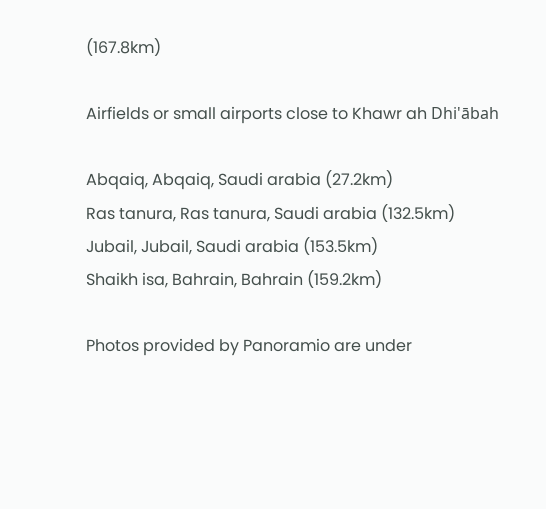(167.8km)

Airfields or small airports close to Khawr ah Dhi'ābah

Abqaiq, Abqaiq, Saudi arabia (27.2km)
Ras tanura, Ras tanura, Saudi arabia (132.5km)
Jubail, Jubail, Saudi arabia (153.5km)
Shaikh isa, Bahrain, Bahrain (159.2km)

Photos provided by Panoramio are under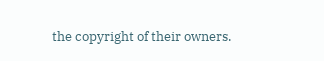the copyright of their owners.